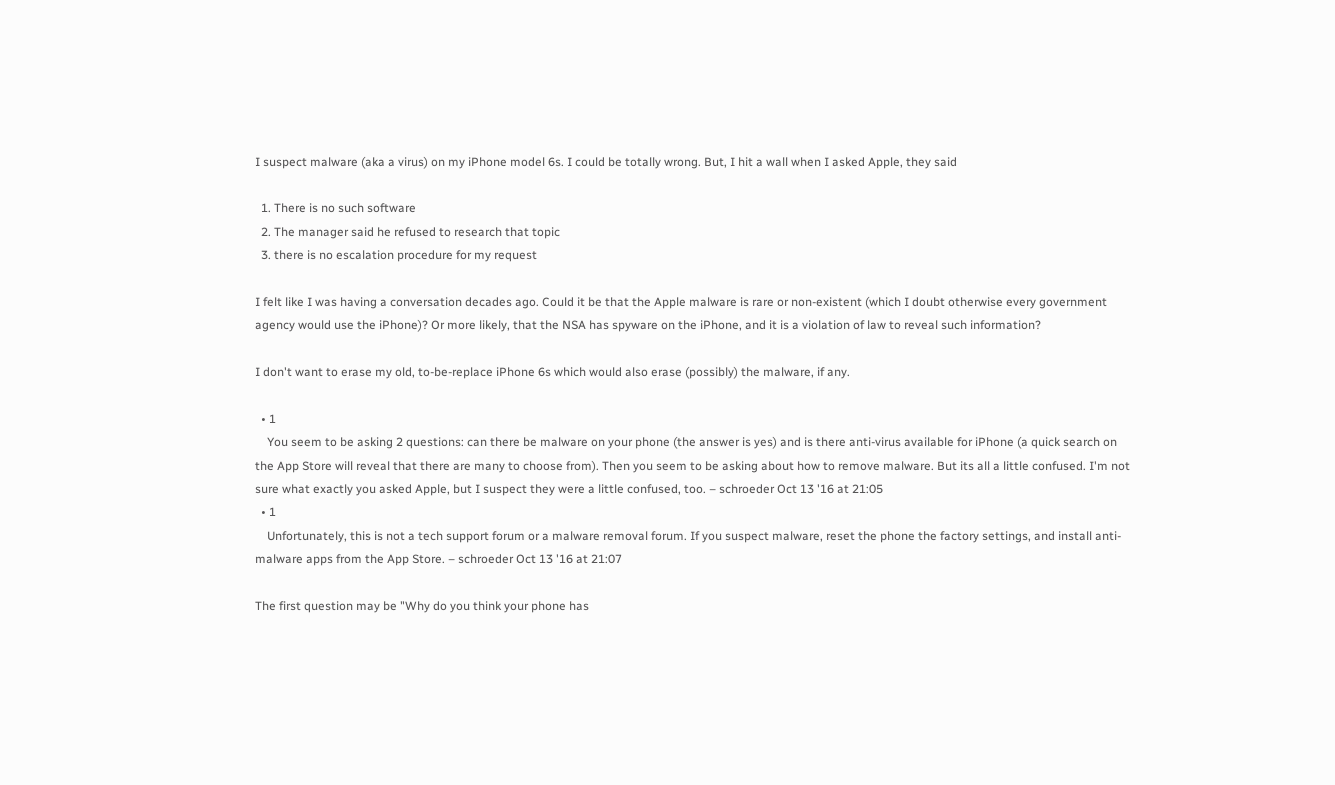I suspect malware (aka a virus) on my iPhone model 6s. I could be totally wrong. But, I hit a wall when I asked Apple, they said

  1. There is no such software
  2. The manager said he refused to research that topic
  3. there is no escalation procedure for my request

I felt like I was having a conversation decades ago. Could it be that the Apple malware is rare or non-existent (which I doubt otherwise every government agency would use the iPhone)? Or more likely, that the NSA has spyware on the iPhone, and it is a violation of law to reveal such information?

I don't want to erase my old, to-be-replace iPhone 6s which would also erase (possibly) the malware, if any.

  • 1
    You seem to be asking 2 questions: can there be malware on your phone (the answer is yes) and is there anti-virus available for iPhone (a quick search on the App Store will reveal that there are many to choose from). Then you seem to be asking about how to remove malware. But its all a little confused. I'm not sure what exactly you asked Apple, but I suspect they were a little confused, too. – schroeder Oct 13 '16 at 21:05
  • 1
    Unfortunately, this is not a tech support forum or a malware removal forum. If you suspect malware, reset the phone the factory settings, and install anti-malware apps from the App Store. – schroeder Oct 13 '16 at 21:07

The first question may be "Why do you think your phone has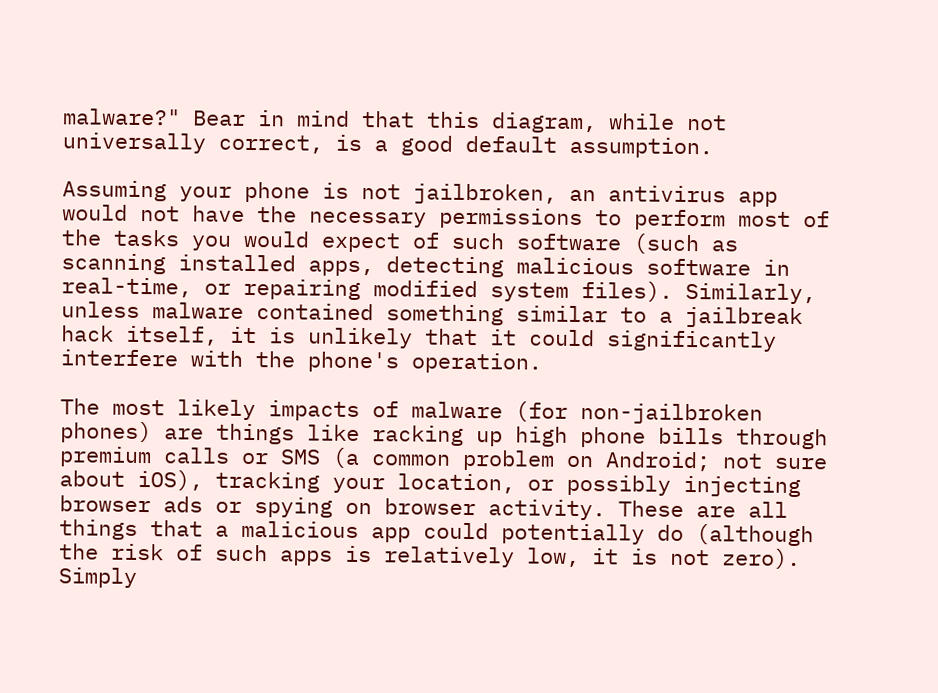malware?" Bear in mind that this diagram, while not universally correct, is a good default assumption.

Assuming your phone is not jailbroken, an antivirus app would not have the necessary permissions to perform most of the tasks you would expect of such software (such as scanning installed apps, detecting malicious software in real-time, or repairing modified system files). Similarly, unless malware contained something similar to a jailbreak hack itself, it is unlikely that it could significantly interfere with the phone's operation.

The most likely impacts of malware (for non-jailbroken phones) are things like racking up high phone bills through premium calls or SMS (a common problem on Android; not sure about iOS), tracking your location, or possibly injecting browser ads or spying on browser activity. These are all things that a malicious app could potentially do (although the risk of such apps is relatively low, it is not zero). Simply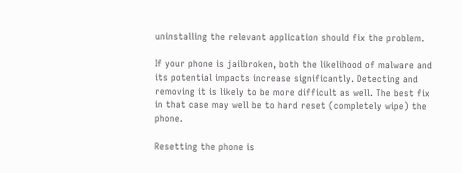uninstalling the relevant application should fix the problem.

If your phone is jailbroken, both the likelihood of malware and its potential impacts increase significantly. Detecting and removing it is likely to be more difficult as well. The best fix in that case may well be to hard reset (completely wipe) the phone.

Resetting the phone is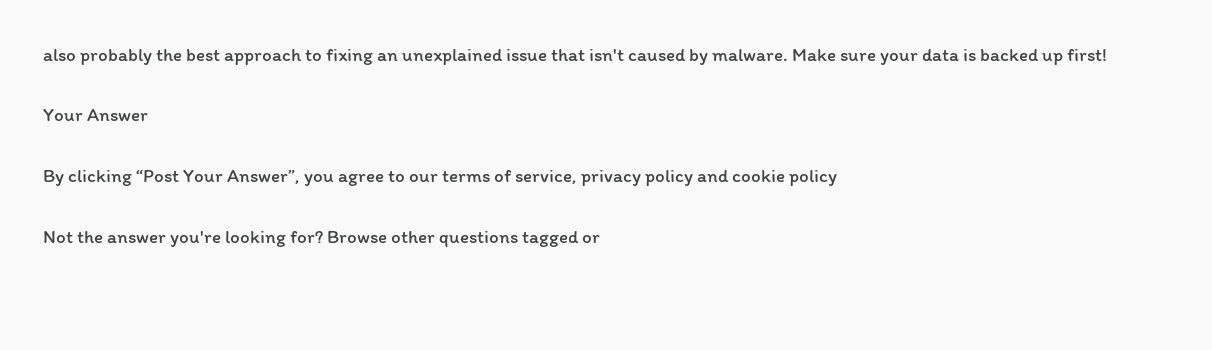also probably the best approach to fixing an unexplained issue that isn't caused by malware. Make sure your data is backed up first!

Your Answer

By clicking “Post Your Answer”, you agree to our terms of service, privacy policy and cookie policy

Not the answer you're looking for? Browse other questions tagged or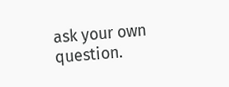ask your own question.